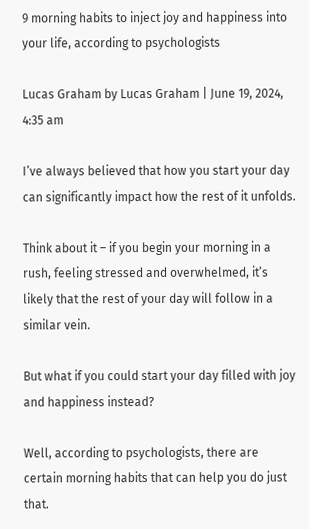9 morning habits to inject joy and happiness into your life, according to psychologists

Lucas Graham by Lucas Graham | June 19, 2024, 4:35 am

I’ve always believed that how you start your day can significantly impact how the rest of it unfolds.

Think about it – if you begin your morning in a rush, feeling stressed and overwhelmed, it’s likely that the rest of your day will follow in a similar vein.

But what if you could start your day filled with joy and happiness instead?

Well, according to psychologists, there are certain morning habits that can help you do just that.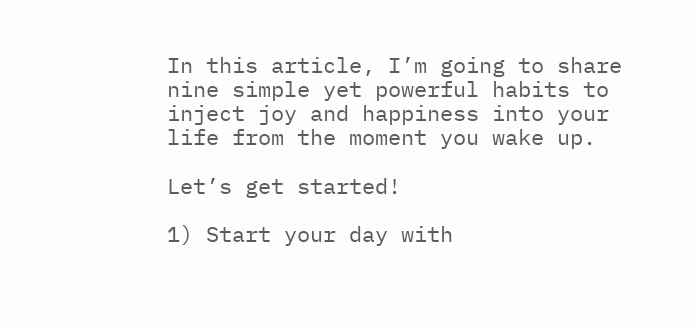In this article, I’m going to share nine simple yet powerful habits to inject joy and happiness into your life from the moment you wake up.

Let’s get started!

1) Start your day with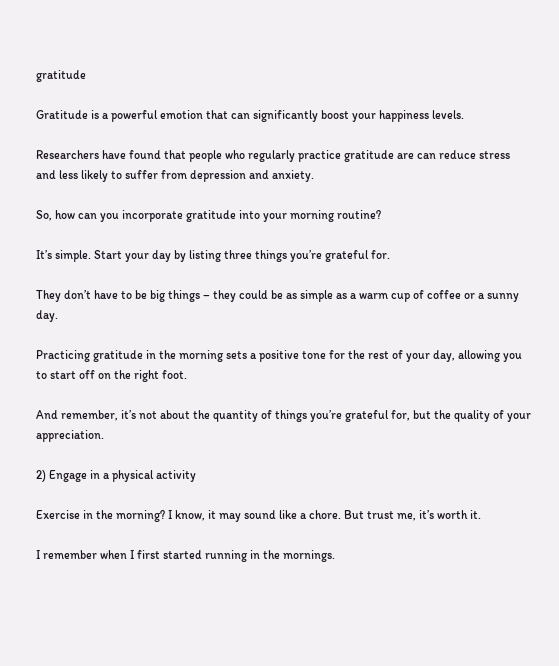gratitude

Gratitude is a powerful emotion that can significantly boost your happiness levels.

Researchers have found that people who regularly practice gratitude are can reduce stress and less likely to suffer from depression and anxiety.

So, how can you incorporate gratitude into your morning routine?

It’s simple. Start your day by listing three things you’re grateful for.

They don’t have to be big things – they could be as simple as a warm cup of coffee or a sunny day.

Practicing gratitude in the morning sets a positive tone for the rest of your day, allowing you to start off on the right foot.

And remember, it’s not about the quantity of things you’re grateful for, but the quality of your appreciation.

2) Engage in a physical activity

Exercise in the morning? I know, it may sound like a chore. But trust me, it’s worth it.

I remember when I first started running in the mornings.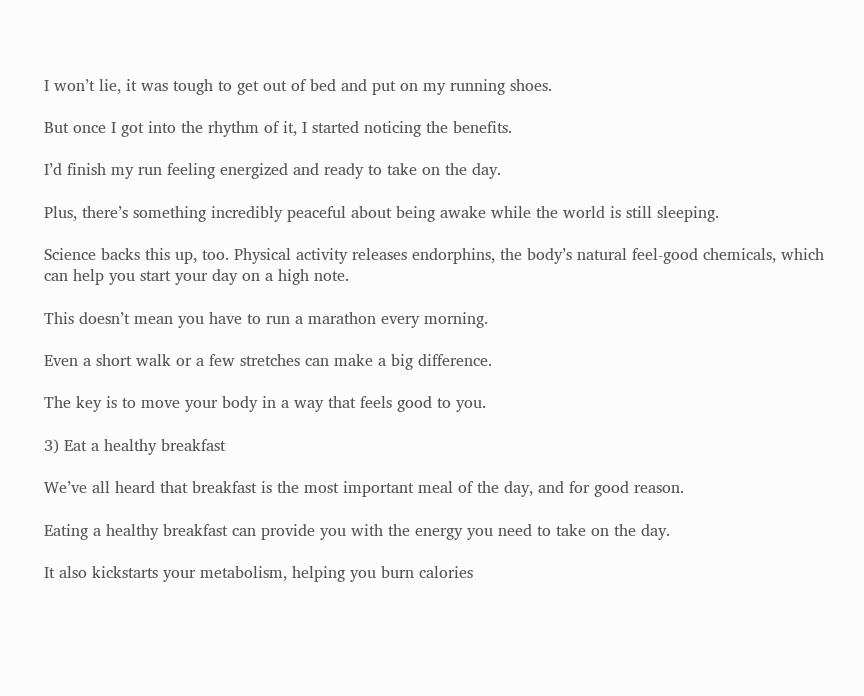I won’t lie, it was tough to get out of bed and put on my running shoes.

But once I got into the rhythm of it, I started noticing the benefits.

I’d finish my run feeling energized and ready to take on the day.

Plus, there’s something incredibly peaceful about being awake while the world is still sleeping.

Science backs this up, too. Physical activity releases endorphins, the body’s natural feel-good chemicals, which can help you start your day on a high note.

This doesn’t mean you have to run a marathon every morning.

Even a short walk or a few stretches can make a big difference.

The key is to move your body in a way that feels good to you.

3) Eat a healthy breakfast

We’ve all heard that breakfast is the most important meal of the day, and for good reason.

Eating a healthy breakfast can provide you with the energy you need to take on the day.

It also kickstarts your metabolism, helping you burn calories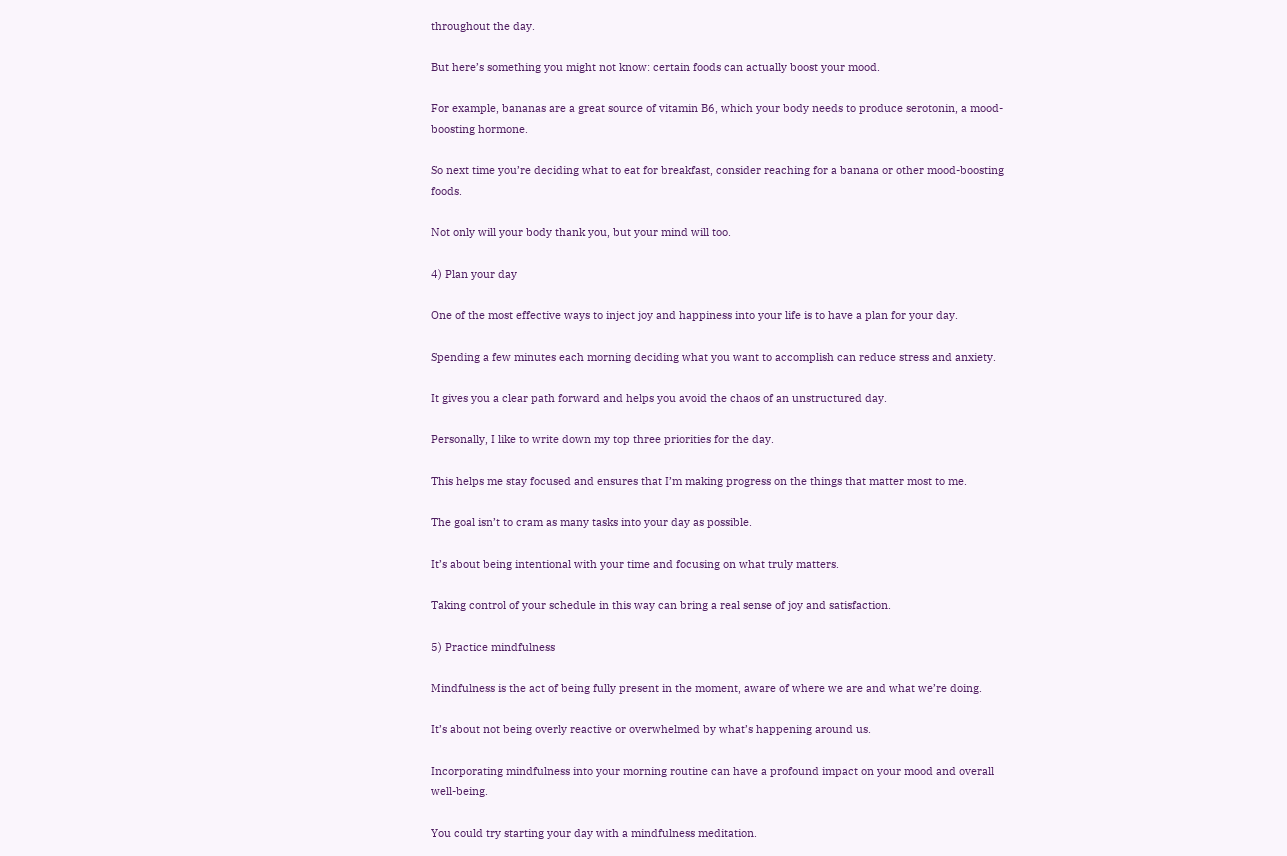throughout the day.

But here’s something you might not know: certain foods can actually boost your mood.

For example, bananas are a great source of vitamin B6, which your body needs to produce serotonin, a mood-boosting hormone.

So next time you’re deciding what to eat for breakfast, consider reaching for a banana or other mood-boosting foods.

Not only will your body thank you, but your mind will too.

4) Plan your day

One of the most effective ways to inject joy and happiness into your life is to have a plan for your day.

Spending a few minutes each morning deciding what you want to accomplish can reduce stress and anxiety.

It gives you a clear path forward and helps you avoid the chaos of an unstructured day.

Personally, I like to write down my top three priorities for the day.

This helps me stay focused and ensures that I’m making progress on the things that matter most to me.

The goal isn’t to cram as many tasks into your day as possible.

It’s about being intentional with your time and focusing on what truly matters.

Taking control of your schedule in this way can bring a real sense of joy and satisfaction.

5) Practice mindfulness

Mindfulness is the act of being fully present in the moment, aware of where we are and what we’re doing.

It’s about not being overly reactive or overwhelmed by what’s happening around us.

Incorporating mindfulness into your morning routine can have a profound impact on your mood and overall well-being.

You could try starting your day with a mindfulness meditation.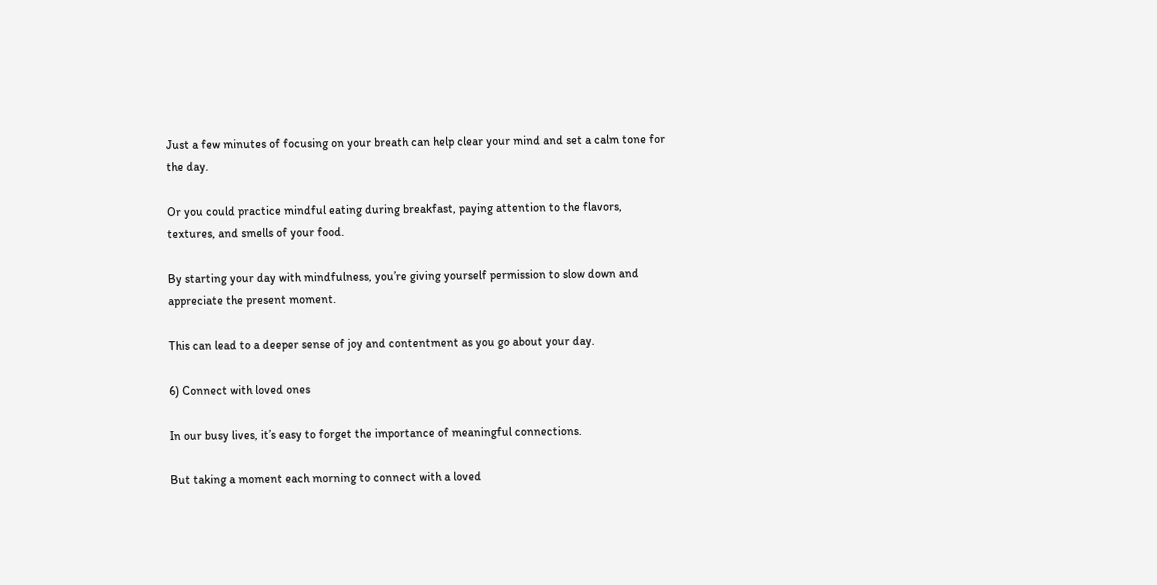Just a few minutes of focusing on your breath can help clear your mind and set a calm tone for the day.

Or you could practice mindful eating during breakfast, paying attention to the flavors, textures, and smells of your food.

By starting your day with mindfulness, you’re giving yourself permission to slow down and appreciate the present moment.

This can lead to a deeper sense of joy and contentment as you go about your day.

6) Connect with loved ones

In our busy lives, it’s easy to forget the importance of meaningful connections.

But taking a moment each morning to connect with a loved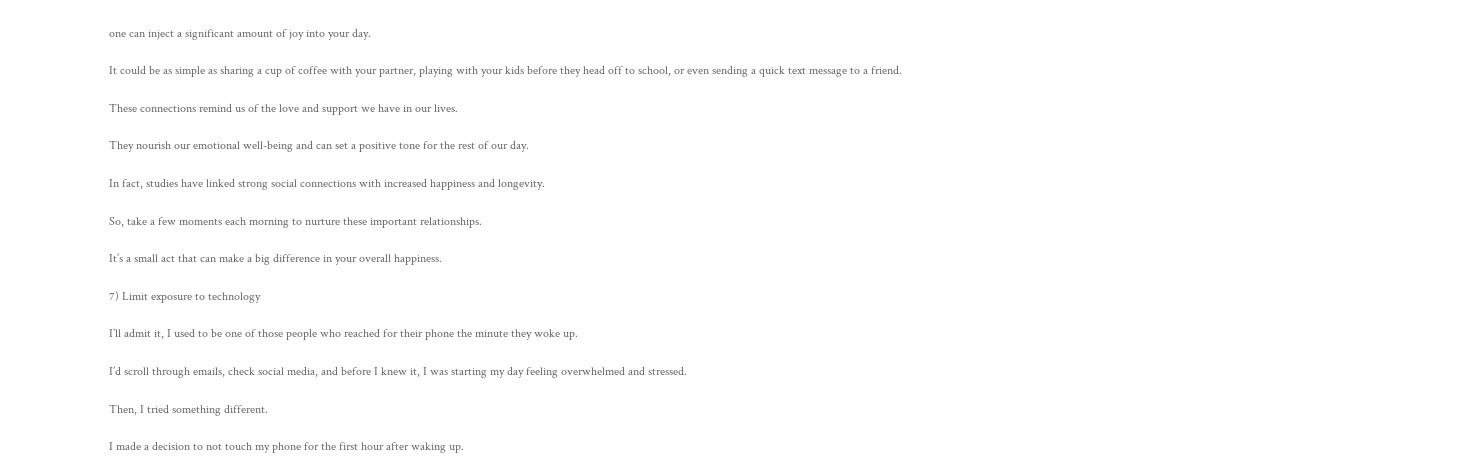one can inject a significant amount of joy into your day.

It could be as simple as sharing a cup of coffee with your partner, playing with your kids before they head off to school, or even sending a quick text message to a friend.

These connections remind us of the love and support we have in our lives.

They nourish our emotional well-being and can set a positive tone for the rest of our day.

In fact, studies have linked strong social connections with increased happiness and longevity.

So, take a few moments each morning to nurture these important relationships.

It’s a small act that can make a big difference in your overall happiness.

7) Limit exposure to technology

I’ll admit it, I used to be one of those people who reached for their phone the minute they woke up.

I’d scroll through emails, check social media, and before I knew it, I was starting my day feeling overwhelmed and stressed.

Then, I tried something different.

I made a decision to not touch my phone for the first hour after waking up.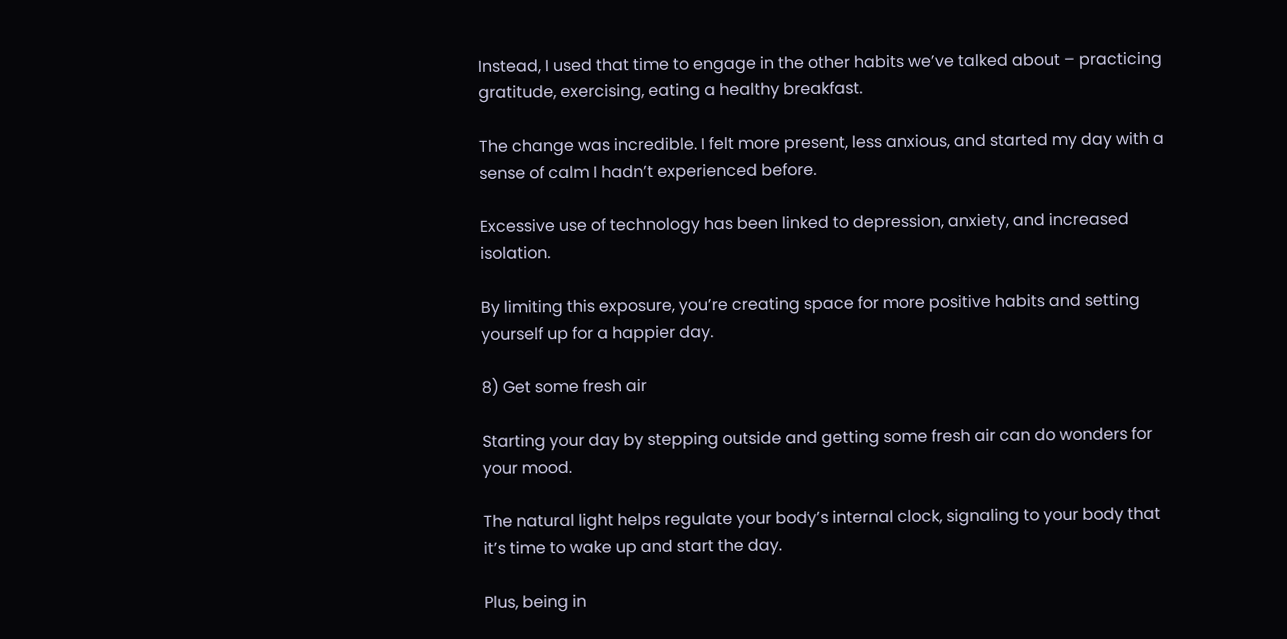Instead, I used that time to engage in the other habits we’ve talked about – practicing gratitude, exercising, eating a healthy breakfast.

The change was incredible. I felt more present, less anxious, and started my day with a sense of calm I hadn’t experienced before.

Excessive use of technology has been linked to depression, anxiety, and increased isolation.

By limiting this exposure, you’re creating space for more positive habits and setting yourself up for a happier day.

8) Get some fresh air

Starting your day by stepping outside and getting some fresh air can do wonders for your mood.

The natural light helps regulate your body’s internal clock, signaling to your body that it’s time to wake up and start the day.

Plus, being in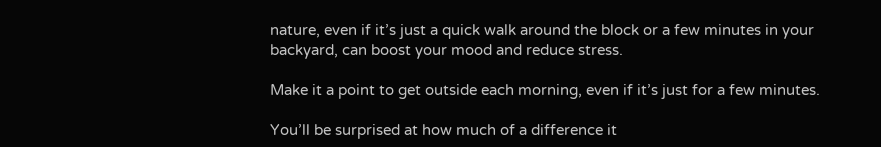nature, even if it’s just a quick walk around the block or a few minutes in your backyard, can boost your mood and reduce stress.

Make it a point to get outside each morning, even if it’s just for a few minutes.

You’ll be surprised at how much of a difference it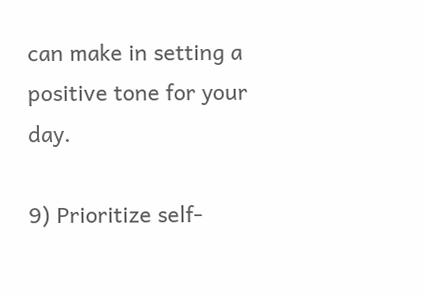can make in setting a positive tone for your day.

9) Prioritize self-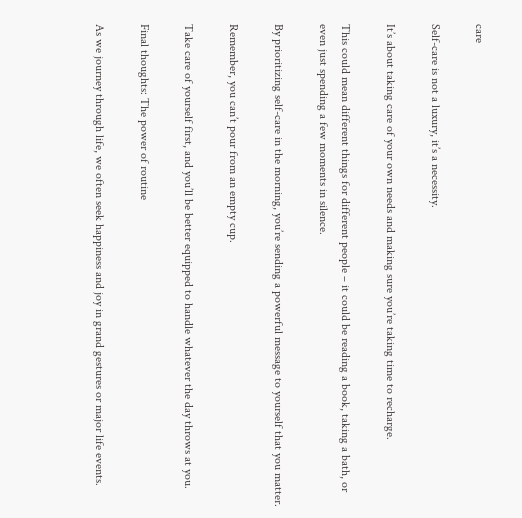care

Self-care is not a luxury, it’s a necessity.

It’s about taking care of your own needs and making sure you’re taking time to recharge.

This could mean different things for different people – it could be reading a book, taking a bath, or even just spending a few moments in silence.

By prioritizing self-care in the morning, you’re sending a powerful message to yourself that you matter.

Remember, you can’t pour from an empty cup.

Take care of yourself first, and you’ll be better equipped to handle whatever the day throws at you.

Final thoughts: The power of routine

As we journey through life, we often seek happiness and joy in grand gestures or major life events.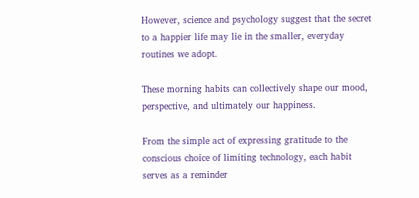However, science and psychology suggest that the secret to a happier life may lie in the smaller, everyday routines we adopt.

These morning habits can collectively shape our mood, perspective, and ultimately our happiness.

From the simple act of expressing gratitude to the conscious choice of limiting technology, each habit serves as a reminder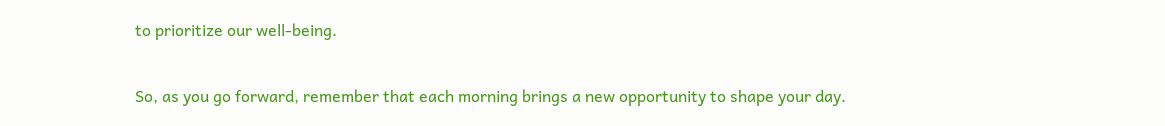to prioritize our well-being.

So, as you go forward, remember that each morning brings a new opportunity to shape your day.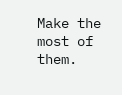Make the most of them.